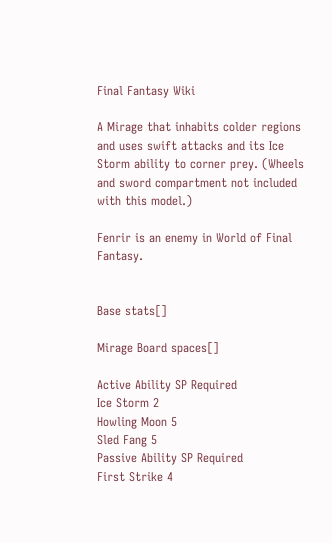Final Fantasy Wiki

A Mirage that inhabits colder regions and uses swift attacks and its Ice Storm ability to corner prey. (Wheels and sword compartment not included with this model.)

Fenrir is an enemy in World of Final Fantasy.


Base stats[]

Mirage Board spaces[]

Active Ability SP Required
Ice Storm 2
Howling Moon 5
Sled Fang 5
Passive Ability SP Required
First Strike 4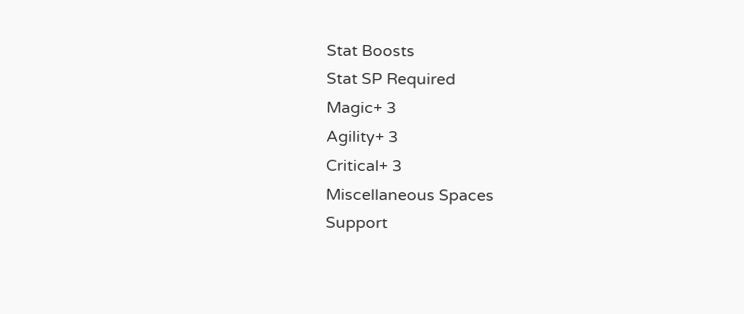Stat Boosts
Stat SP Required
Magic+ 3
Agility+ 3
Critical+ 3
Miscellaneous Spaces
Support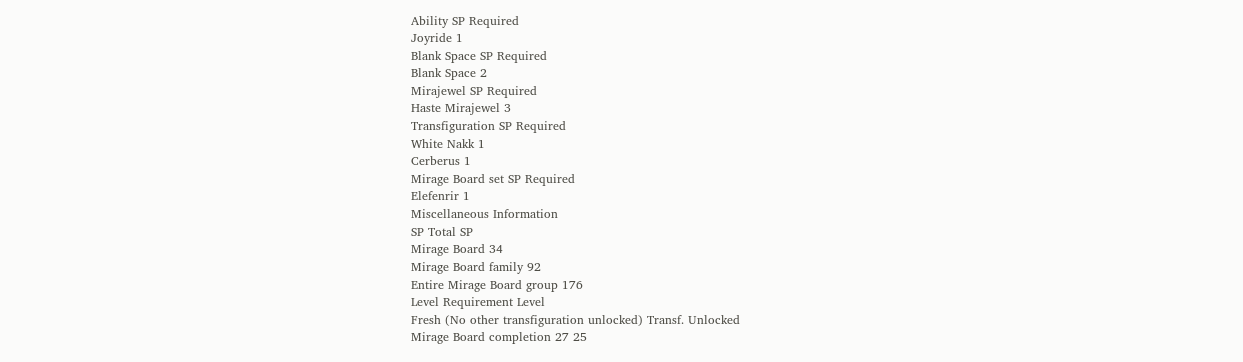Ability SP Required
Joyride 1
Blank Space SP Required
Blank Space 2
Mirajewel SP Required
Haste Mirajewel 3
Transfiguration SP Required
White Nakk 1
Cerberus 1
Mirage Board set SP Required
Elefenrir 1
Miscellaneous Information
SP Total SP
Mirage Board 34
Mirage Board family 92
Entire Mirage Board group 176
Level Requirement Level
Fresh (No other transfiguration unlocked) Transf. Unlocked
Mirage Board completion 27 25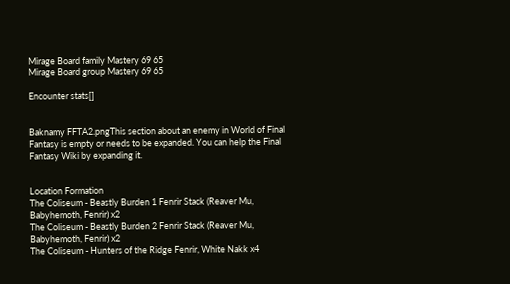Mirage Board family Mastery 69 65
Mirage Board group Mastery 69 65

Encounter stats[]


Baknamy FFTA2.pngThis section about an enemy in World of Final Fantasy is empty or needs to be expanded. You can help the Final Fantasy Wiki by expanding it.


Location Formation
The Coliseum - Beastly Burden 1 Fenrir Stack (Reaver Mu, Babyhemoth, Fenrir) x2
The Coliseum - Beastly Burden 2 Fenrir Stack (Reaver Mu, Babyhemoth, Fenrir) x2
The Coliseum - Hunters of the Ridge Fenrir, White Nakk x4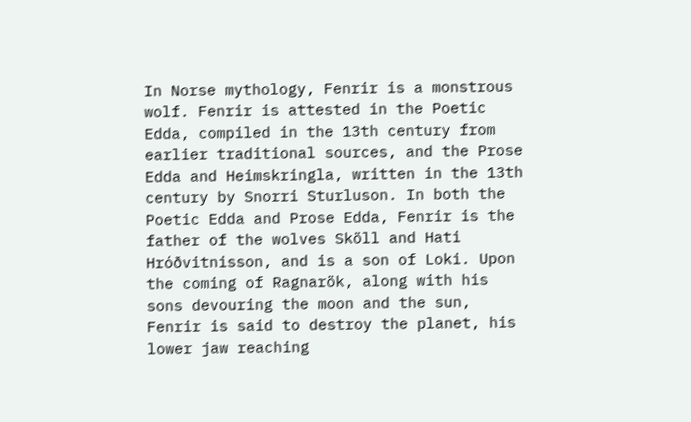In Norse mythology, Fenrir is a monstrous wolf. Fenrir is attested in the Poetic Edda, compiled in the 13th century from earlier traditional sources, and the Prose Edda and Heimskringla, written in the 13th century by Snorri Sturluson. In both the Poetic Edda and Prose Edda, Fenrir is the father of the wolves Sköll and Hati Hróðvitnisson, and is a son of Loki. Upon the coming of Ragnarök, along with his sons devouring the moon and the sun, Fenrir is said to destroy the planet, his lower jaw reaching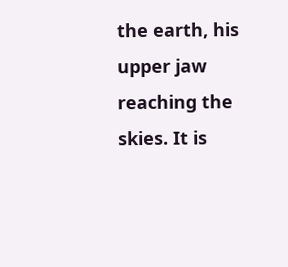the earth, his upper jaw reaching the skies. It is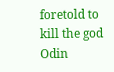foretold to kill the god Odin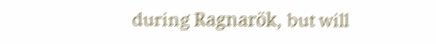during Ragnarök, but will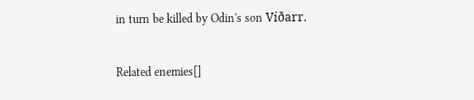in turn be killed by Odin's son Víðarr.

Related enemies[]